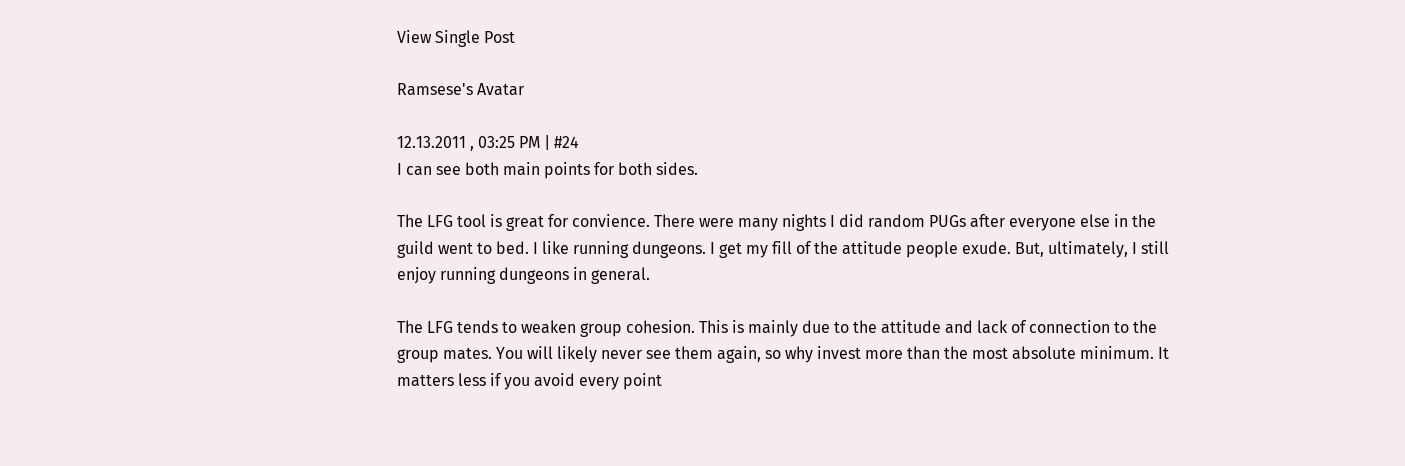View Single Post

Ramsese's Avatar

12.13.2011 , 03:25 PM | #24
I can see both main points for both sides.

The LFG tool is great for convience. There were many nights I did random PUGs after everyone else in the guild went to bed. I like running dungeons. I get my fill of the attitude people exude. But, ultimately, I still enjoy running dungeons in general.

The LFG tends to weaken group cohesion. This is mainly due to the attitude and lack of connection to the group mates. You will likely never see them again, so why invest more than the most absolute minimum. It matters less if you avoid every point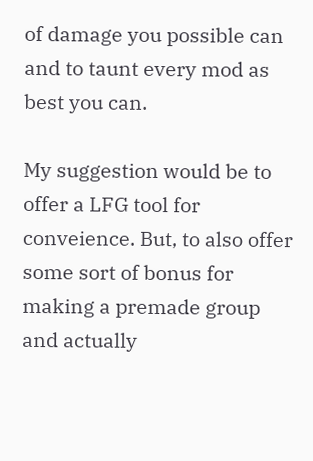of damage you possible can and to taunt every mod as best you can.

My suggestion would be to offer a LFG tool for conveience. But, to also offer some sort of bonus for making a premade group and actually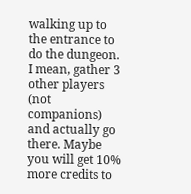walking up to the entrance to do the dungeon. I mean, gather 3 other players (not companions) and actually go there. Maybe you will get 10% more credits to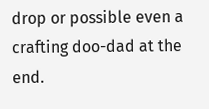drop or possible even a crafting doo-dad at the end.